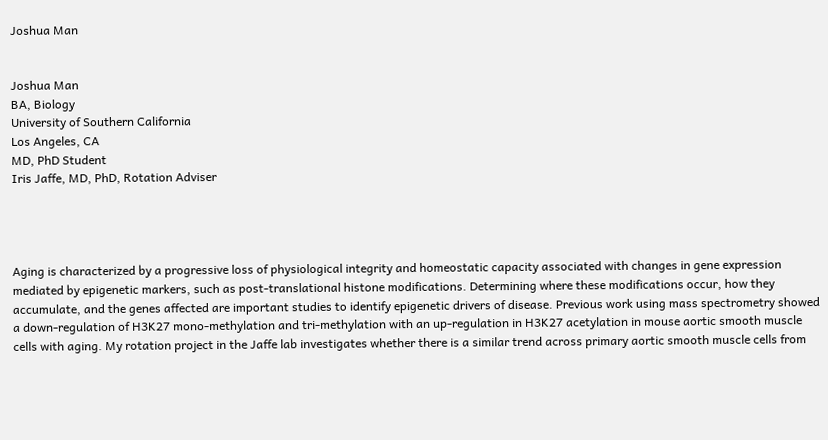Joshua Man


Joshua Man
BA, Biology
University of Southern California
Los Angeles, CA
MD, PhD Student
Iris Jaffe, MD, PhD, Rotation Adviser




Aging is characterized by a progressive loss of physiological integrity and homeostatic capacity associated with changes in gene expression mediated by epigenetic markers, such as post-translational histone modifications. Determining where these modifications occur, how they accumulate, and the genes affected are important studies to identify epigenetic drivers of disease. Previous work using mass spectrometry showed a down-regulation of H3K27 mono-methylation and tri-methylation with an up-regulation in H3K27 acetylation in mouse aortic smooth muscle cells with aging. My rotation project in the Jaffe lab investigates whether there is a similar trend across primary aortic smooth muscle cells from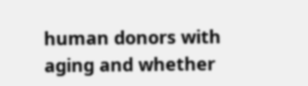human donors with aging and whether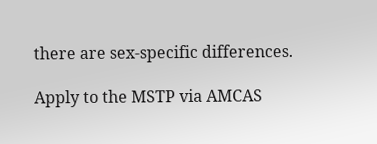there are sex-specific differences.

Apply to the MSTP via AMCAS